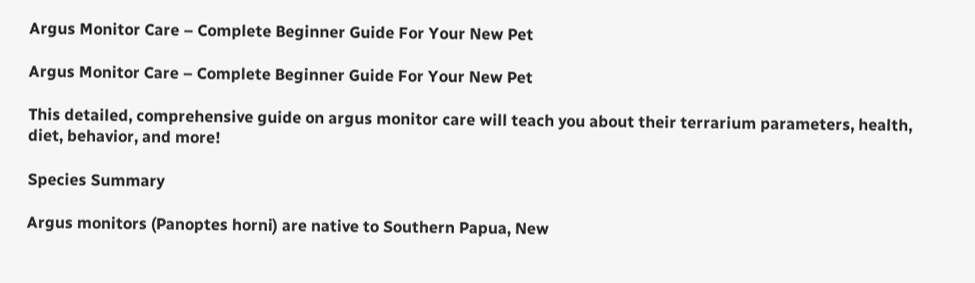Argus Monitor Care – Complete Beginner Guide For Your New Pet

Argus Monitor Care – Complete Beginner Guide For Your New Pet

This detailed, comprehensive guide on argus monitor care will teach you about their terrarium parameters, health, diet, behavior, and more!

Species Summary

Argus monitors (Panoptes horni) are native to Southern Papua, New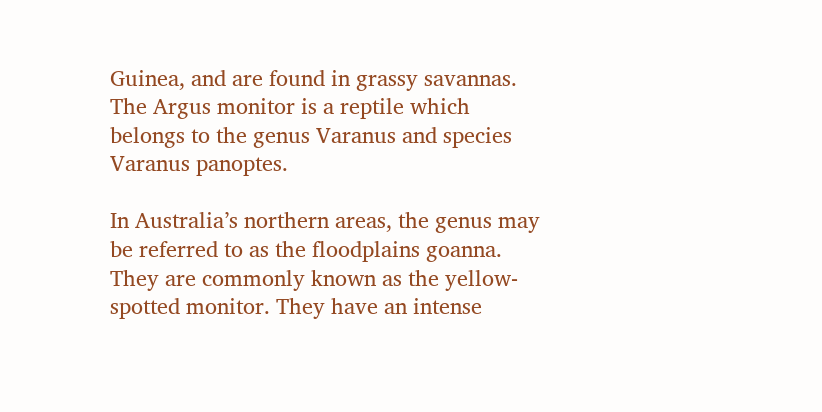Guinea, and are found in grassy savannas. The Argus monitor is a reptile which belongs to the genus Varanus and species Varanus panoptes.

In Australia’s northern areas, the genus may be referred to as the floodplains goanna. They are commonly known as the yellow-spotted monitor. They have an intense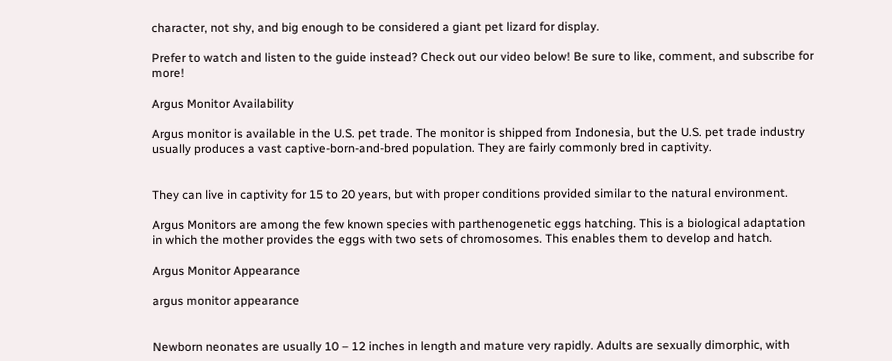character, not shy, and big enough to be considered a giant pet lizard for display.

Prefer to watch and listen to the guide instead? Check out our video below! Be sure to like, comment, and subscribe for more!

Argus Monitor Availability

Argus monitor is available in the U.S. pet trade. The monitor is shipped from Indonesia, but the U.S. pet trade industry usually produces a vast captive-born-and-bred population. They are fairly commonly bred in captivity.


They can live in captivity for 15 to 20 years, but with proper conditions provided similar to the natural environment.

Argus Monitors are among the few known species with parthenogenetic eggs hatching. This is a biological adaptation in which the mother provides the eggs with two sets of chromosomes. This enables them to develop and hatch.

Argus Monitor Appearance

argus monitor appearance


Newborn neonates are usually 10 – 12 inches in length and mature very rapidly. Adults are sexually dimorphic, with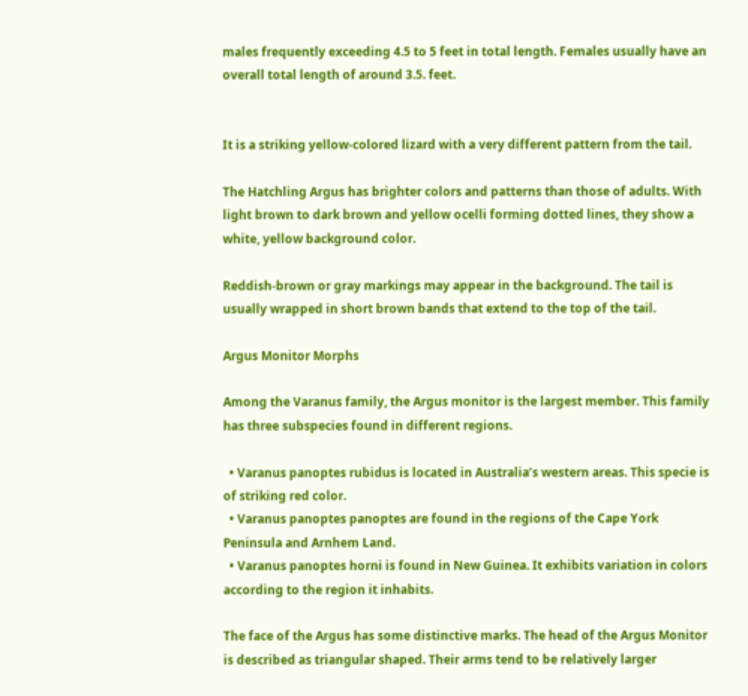males frequently exceeding 4.5 to 5 feet in total length. Females usually have an overall total length of around 3.5. feet.


It is a striking yellow-colored lizard with a very different pattern from the tail.

The Hatchling Argus has brighter colors and patterns than those of adults. With light brown to dark brown and yellow ocelli forming dotted lines, they show a white, yellow background color.

Reddish-brown or gray markings may appear in the background. The tail is usually wrapped in short brown bands that extend to the top of the tail.

Argus Monitor Morphs

Among the Varanus family, the Argus monitor is the largest member. This family has three subspecies found in different regions.

  • Varanus panoptes rubidus is located in Australia’s western areas. This specie is of striking red color.
  • Varanus panoptes panoptes are found in the regions of the Cape York Peninsula and Arnhem Land.
  • Varanus panoptes horni is found in New Guinea. It exhibits variation in colors according to the region it inhabits.

The face of the Argus has some distinctive marks. The head of the Argus Monitor is described as triangular shaped. Their arms tend to be relatively larger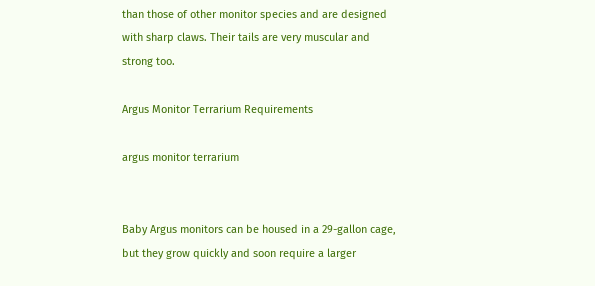than those of other monitor species and are designed with sharp claws. Their tails are very muscular and strong too.

Argus Monitor Terrarium Requirements

argus monitor terrarium


Baby Argus monitors can be housed in a 29-gallon cage, but they grow quickly and soon require a larger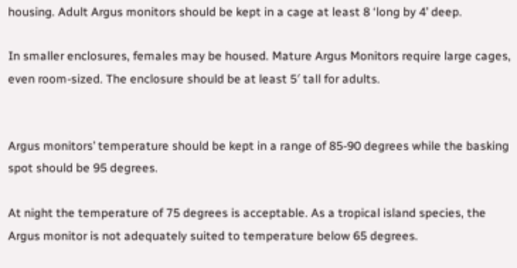housing. Adult Argus monitors should be kept in a cage at least 8 ‘long by 4’ deep.

In smaller enclosures, females may be housed. Mature Argus Monitors require large cages, even room-sized. The enclosure should be at least 5′ tall for adults.


Argus monitors’ temperature should be kept in a range of 85-90 degrees while the basking spot should be 95 degrees.

At night the temperature of 75 degrees is acceptable. As a tropical island species, the Argus monitor is not adequately suited to temperature below 65 degrees.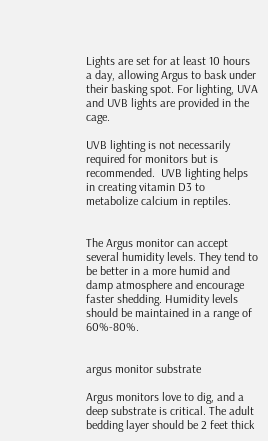Lights are set for at least 10 hours a day, allowing Argus to bask under their basking spot. For lighting, UVA and UVB lights are provided in the cage.

UVB lighting is not necessarily required for monitors but is recommended.  UVB lighting helps in creating vitamin D3 to metabolize calcium in reptiles.


The Argus monitor can accept several humidity levels. They tend to be better in a more humid and damp atmosphere and encourage faster shedding. Humidity levels should be maintained in a range of 60%-80%.


argus monitor substrate

Argus monitors love to dig, and a deep substrate is critical. The adult bedding layer should be 2 feet thick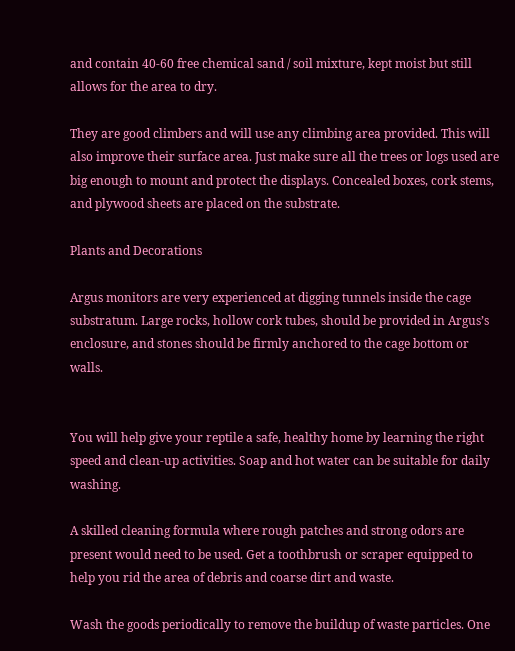and contain 40-60 free chemical sand / soil mixture, kept moist but still allows for the area to dry.

They are good climbers and will use any climbing area provided. This will also improve their surface area. Just make sure all the trees or logs used are big enough to mount and protect the displays. Concealed boxes, cork stems, and plywood sheets are placed on the substrate.

Plants and Decorations

Argus monitors are very experienced at digging tunnels inside the cage substratum. Large rocks, hollow cork tubes, should be provided in Argus’s enclosure, and stones should be firmly anchored to the cage bottom or walls.


You will help give your reptile a safe, healthy home by learning the right speed and clean-up activities. Soap and hot water can be suitable for daily washing.

A skilled cleaning formula where rough patches and strong odors are present would need to be used. Get a toothbrush or scraper equipped to help you rid the area of debris and coarse dirt and waste.

Wash the goods periodically to remove the buildup of waste particles. One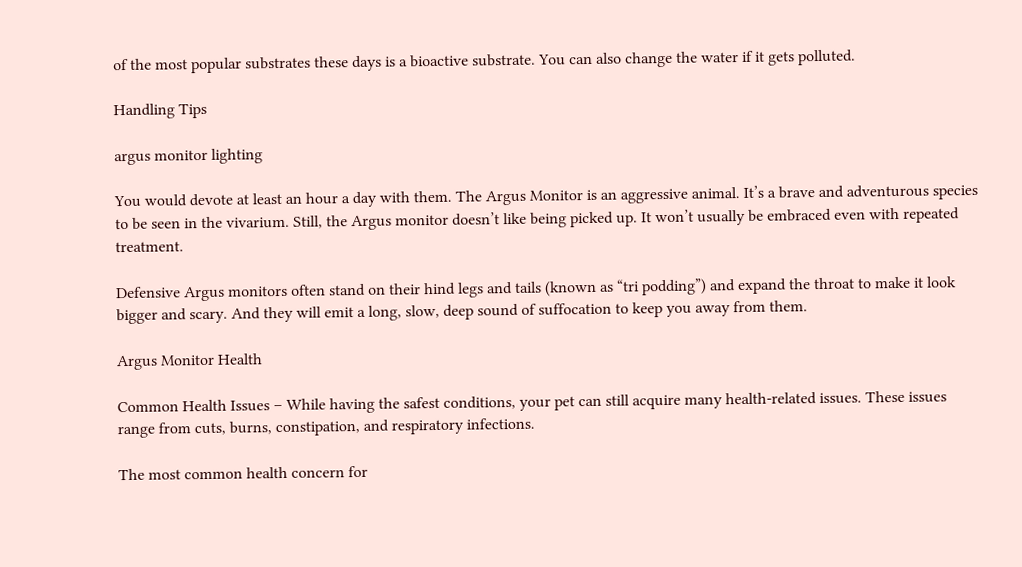of the most popular substrates these days is a bioactive substrate. You can also change the water if it gets polluted.

Handling Tips

argus monitor lighting

You would devote at least an hour a day with them. The Argus Monitor is an aggressive animal. It’s a brave and adventurous species to be seen in the vivarium. Still, the Argus monitor doesn’t like being picked up. It won’t usually be embraced even with repeated treatment.

Defensive Argus monitors often stand on their hind legs and tails (known as “tri podding”) and expand the throat to make it look bigger and scary. And they will emit a long, slow, deep sound of suffocation to keep you away from them.

Argus Monitor Health

Common Health Issues – While having the safest conditions, your pet can still acquire many health-related issues. These issues range from cuts, burns, constipation, and respiratory infections.

The most common health concern for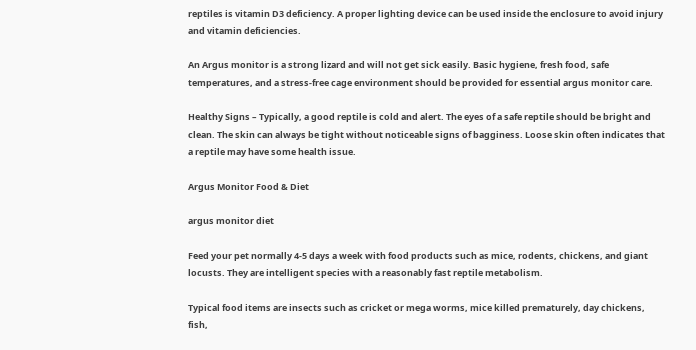reptiles is vitamin D3 deficiency. A proper lighting device can be used inside the enclosure to avoid injury and vitamin deficiencies.

An Argus monitor is a strong lizard and will not get sick easily. Basic hygiene, fresh food, safe temperatures, and a stress-free cage environment should be provided for essential argus monitor care.

Healthy Signs – Typically, a good reptile is cold and alert. The eyes of a safe reptile should be bright and clean. The skin can always be tight without noticeable signs of bagginess. Loose skin often indicates that a reptile may have some health issue.

Argus Monitor Food & Diet

argus monitor diet

Feed your pet normally 4-5 days a week with food products such as mice, rodents, chickens, and giant locusts. They are intelligent species with a reasonably fast reptile metabolism.

Typical food items are insects such as cricket or mega worms, mice killed prematurely, day chickens, fish,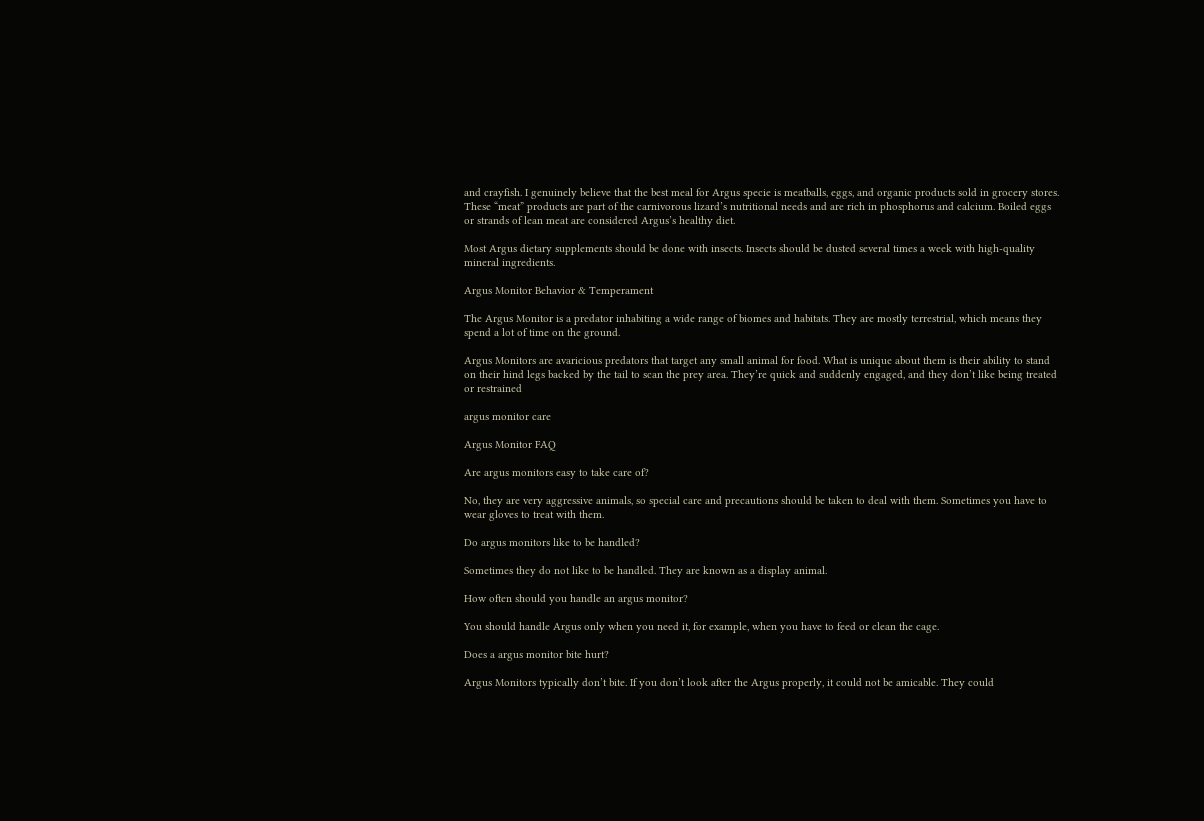and crayfish. I genuinely believe that the best meal for Argus specie is meatballs, eggs, and organic products sold in grocery stores. These “meat” products are part of the carnivorous lizard’s nutritional needs and are rich in phosphorus and calcium. Boiled eggs or strands of lean meat are considered Argus’s healthy diet.

Most Argus dietary supplements should be done with insects. Insects should be dusted several times a week with high-quality mineral ingredients.

Argus Monitor Behavior & Temperament

The Argus Monitor is a predator inhabiting a wide range of biomes and habitats. They are mostly terrestrial, which means they spend a lot of time on the ground.

Argus Monitors are avaricious predators that target any small animal for food. What is unique about them is their ability to stand on their hind legs backed by the tail to scan the prey area. They’re quick and suddenly engaged, and they don’t like being treated or restrained

argus monitor care

Argus Monitor FAQ

Are argus monitors easy to take care of?

No, they are very aggressive animals, so special care and precautions should be taken to deal with them. Sometimes you have to wear gloves to treat with them.

Do argus monitors like to be handled?

Sometimes they do not like to be handled. They are known as a display animal.

How often should you handle an argus monitor?

You should handle Argus only when you need it, for example, when you have to feed or clean the cage.

Does a argus monitor bite hurt?

Argus Monitors typically don’t bite. If you don’t look after the Argus properly, it could not be amicable. They could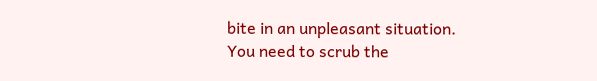bite in an unpleasant situation. You need to scrub the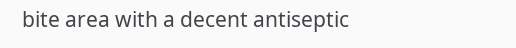bite area with a decent antiseptic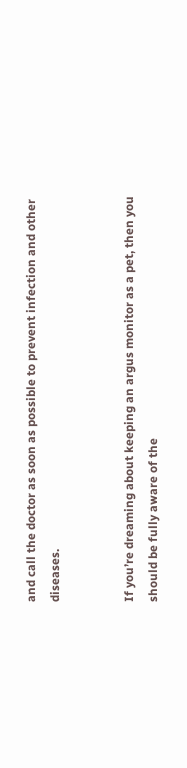and call the doctor as soon as possible to prevent infection and other diseases.


If you’re dreaming about keeping an argus monitor as a pet, then you should be fully aware of the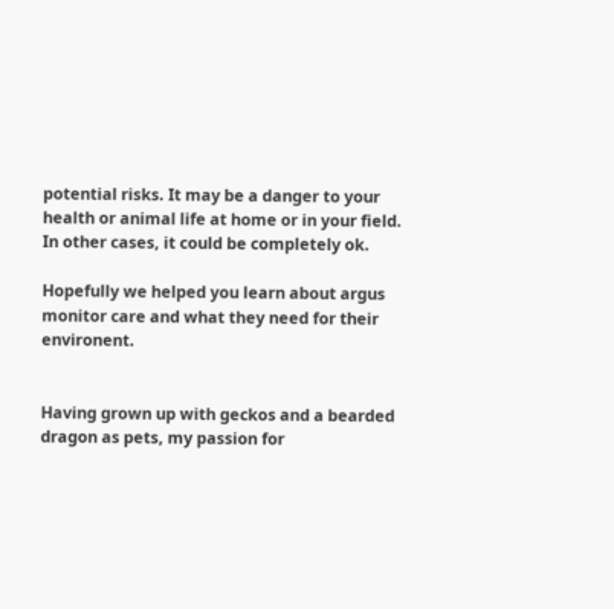potential risks. It may be a danger to your health or animal life at home or in your field. In other cases, it could be completely ok.

Hopefully we helped you learn about argus monitor care and what they need for their environent.


Having grown up with geckos and a bearded dragon as pets, my passion for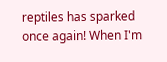reptiles has sparked once again! When I'm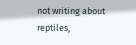not writing about reptiles,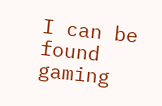I can be found gaming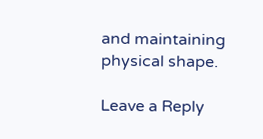and maintaining physical shape.

Leave a Reply